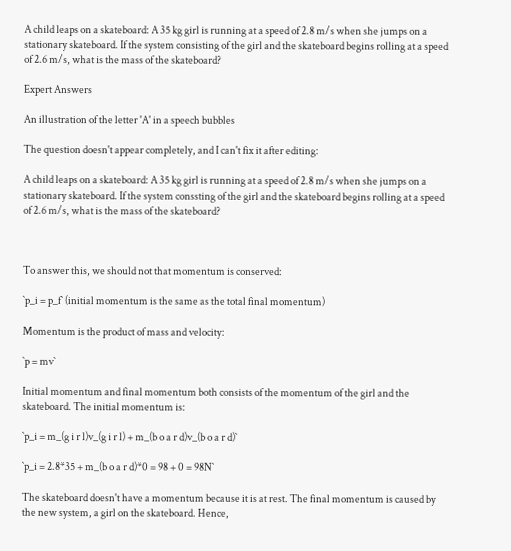A child leaps on a skateboard: A 35 kg girl is running at a speed of 2.8 m/s when she jumps on a stationary skateboard. If the system consisting of the girl and the skateboard begins rolling at a speed of 2.6 m/s, what is the mass of the skateboard?

Expert Answers

An illustration of the letter 'A' in a speech bubbles

The question doesn't appear completely, and I can't fix it after editing:

A child leaps on a skateboard: A 35 kg girl is running at a speed of 2.8 m/s when she jumps on a stationary skateboard. If the system conssting of the girl and the skateboard begins rolling at a speed of 2.6 m/s, what is the mass of the skateboard?



To answer this, we should not that momentum is conserved:

`p_i = p_f` (initial momentum is the same as the total final momentum)

Momentum is the product of mass and velocity:

`p = mv`

Initial momentum and final momentum both consists of the momentum of the girl and the skateboard. The initial momentum is:

`p_i = m_(g i r l)v_(g i r l) + m_(b o a r d)v_(b o a r d)`

`p_i = 2.8*35 + m_(b o a r d)*0 = 98 + 0 = 98N`

The skateboard doesn't have a momentum because it is at rest. The final momentum is caused by the new system, a girl on the skateboard. Hence,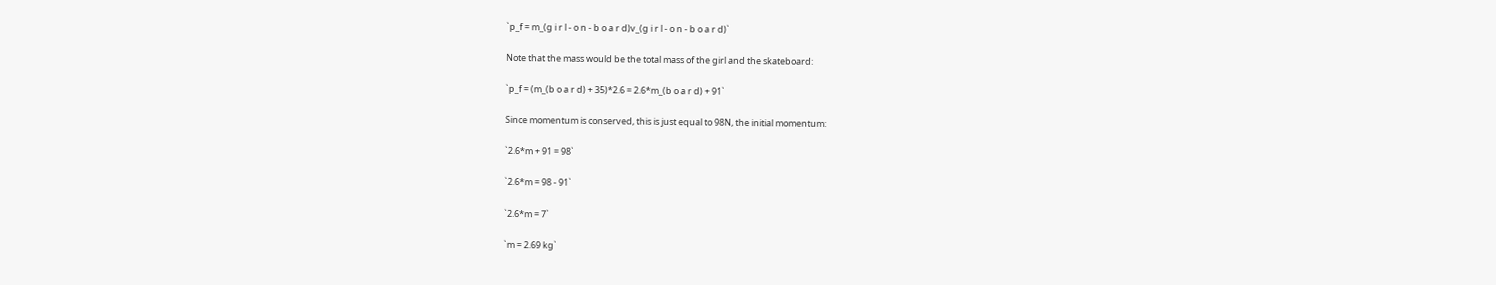`p_f = m_(g i r l - o n - b o a r d)v_(g i r l - o n - b o a r d)`

Note that the mass would be the total mass of the girl and the skateboard:

`p_f = (m_(b o a r d) + 35)*2.6 = 2.6*m_(b o a r d) + 91`

Since momentum is conserved, this is just equal to 98N, the initial momentum:

`2.6*m + 91 = 98`

`2.6*m = 98 - 91`

`2.6*m = 7`

`m = 2.69 kg`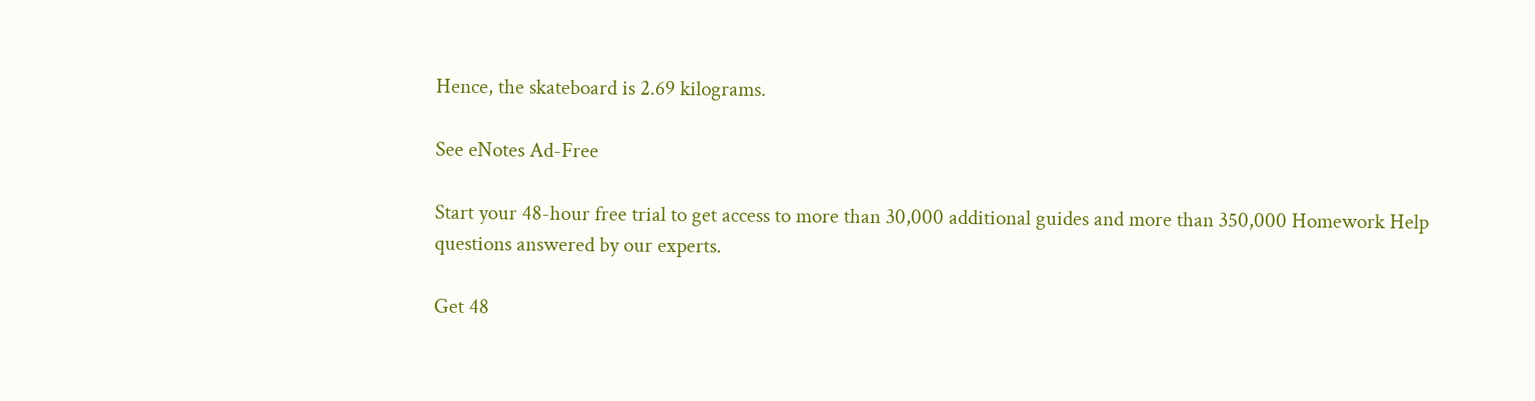Hence, the skateboard is 2.69 kilograms.

See eNotes Ad-Free

Start your 48-hour free trial to get access to more than 30,000 additional guides and more than 350,000 Homework Help questions answered by our experts.

Get 48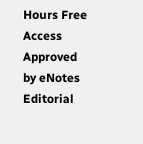Hours Free Access
Approved by eNotes Editorial